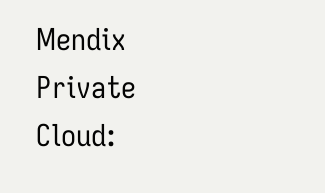Mendix Private Cloud: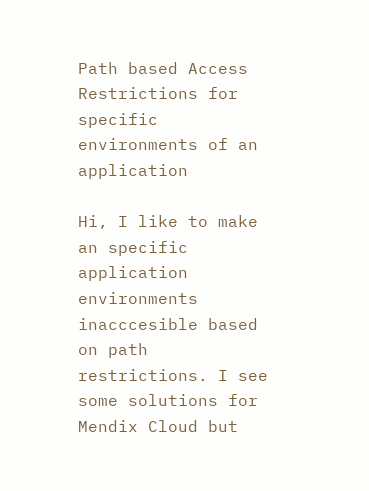Path based Access Restrictions for specific environments of an application

Hi, I like to make an specific application environments inacccesible based on path restrictions. I see some solutions for Mendix Cloud but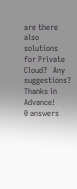are there also solutions for Private Cloud?   Any suggestions?   Thanks in Advance!
0 answers